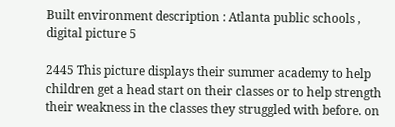Built environment description : Atlanta public schools , digital picture 5

2445 This picture displays their summer academy to help children get a head start on their classes or to help strength their weakness in the classes they struggled with before. on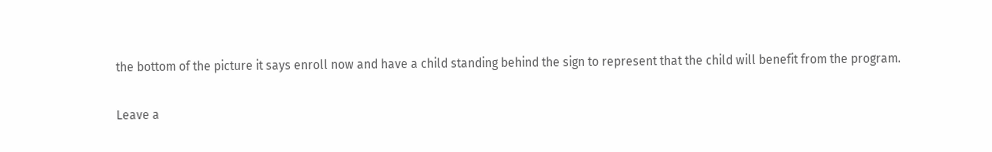the bottom of the picture it says enroll now and have a child standing behind the sign to represent that the child will benefit from the program.

Leave a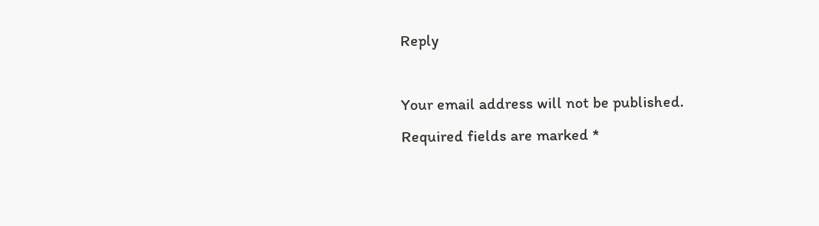Reply

Your email address will not be published. Required fields are marked *